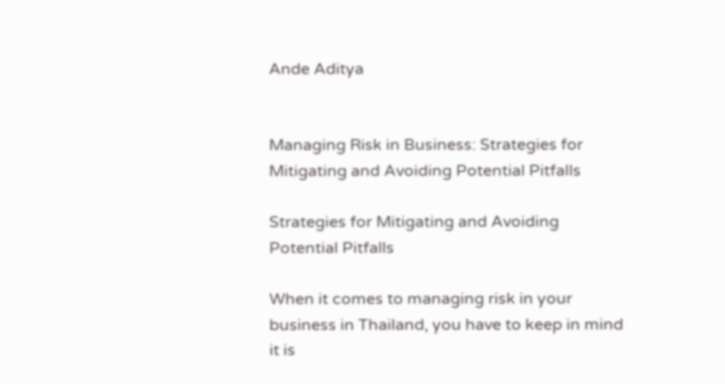Ande Aditya


Managing Risk in Business: Strategies for Mitigating and Avoiding Potential Pitfalls

Strategies for Mitigating and Avoiding Potential Pitfalls

When it comes to managing risk in your business in Thailand, you have to keep in mind it is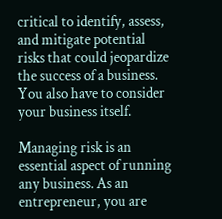critical to identify, assess, and mitigate potential risks that could jeopardize the success of a business. You also have to consider your business itself.

Managing risk is an essential aspect of running any business. As an entrepreneur, you are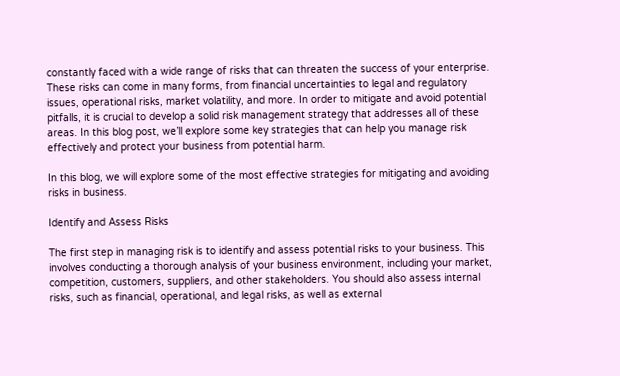constantly faced with a wide range of risks that can threaten the success of your enterprise. These risks can come in many forms, from financial uncertainties to legal and regulatory issues, operational risks, market volatility, and more. In order to mitigate and avoid potential pitfalls, it is crucial to develop a solid risk management strategy that addresses all of these areas. In this blog post, we’ll explore some key strategies that can help you manage risk effectively and protect your business from potential harm.

In this blog, we will explore some of the most effective strategies for mitigating and avoiding risks in business.

Identify and Assess Risks

The first step in managing risk is to identify and assess potential risks to your business. This involves conducting a thorough analysis of your business environment, including your market, competition, customers, suppliers, and other stakeholders. You should also assess internal risks, such as financial, operational, and legal risks, as well as external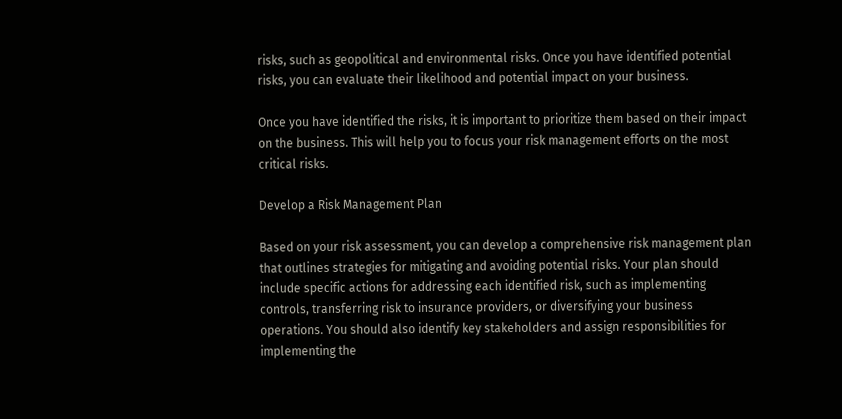risks, such as geopolitical and environmental risks. Once you have identified potential risks, you can evaluate their likelihood and potential impact on your business.

Once you have identified the risks, it is important to prioritize them based on their impact on the business. This will help you to focus your risk management efforts on the most critical risks.

Develop a Risk Management Plan

Based on your risk assessment, you can develop a comprehensive risk management plan that outlines strategies for mitigating and avoiding potential risks. Your plan should include specific actions for addressing each identified risk, such as implementing controls, transferring risk to insurance providers, or diversifying your business operations. You should also identify key stakeholders and assign responsibilities for implementing the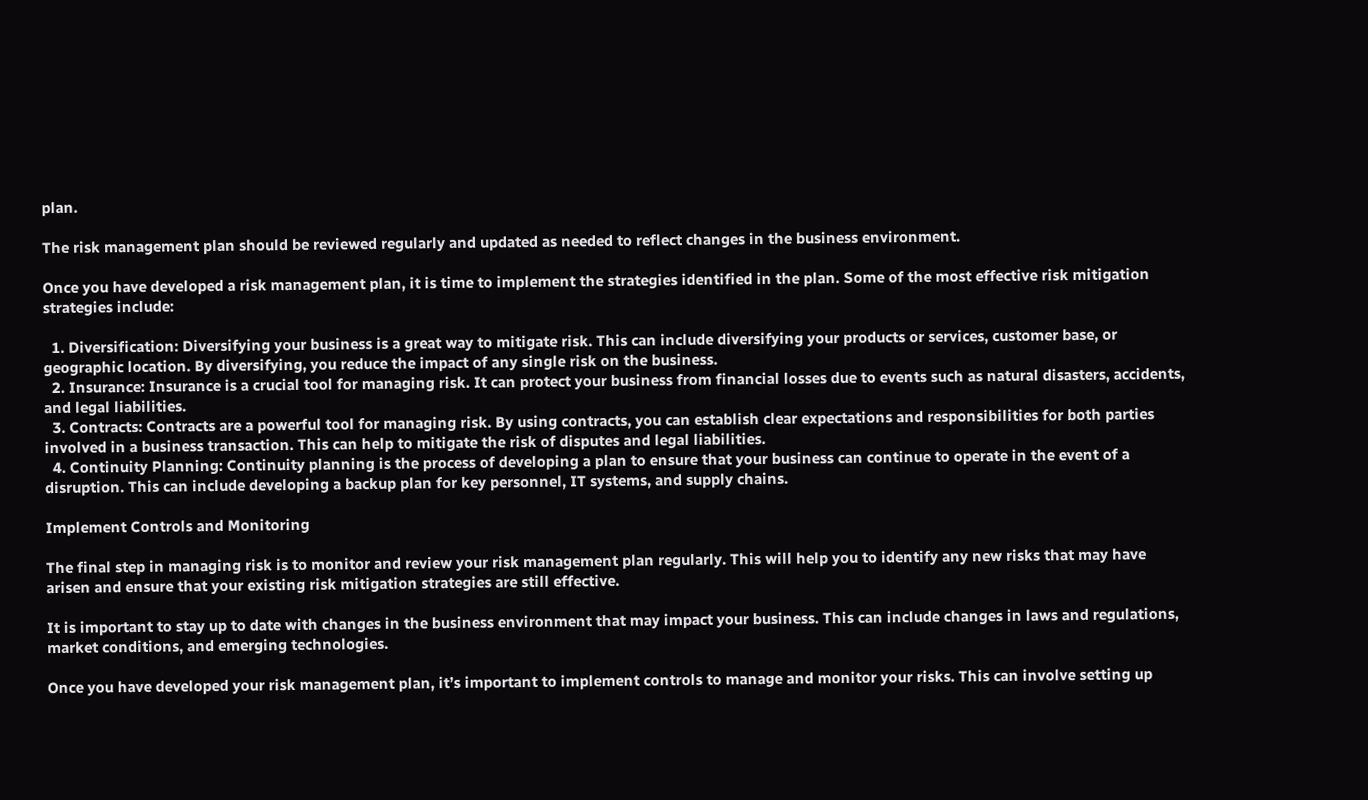plan.

The risk management plan should be reviewed regularly and updated as needed to reflect changes in the business environment.

Once you have developed a risk management plan, it is time to implement the strategies identified in the plan. Some of the most effective risk mitigation strategies include:

  1. Diversification: Diversifying your business is a great way to mitigate risk. This can include diversifying your products or services, customer base, or geographic location. By diversifying, you reduce the impact of any single risk on the business.
  2. Insurance: Insurance is a crucial tool for managing risk. It can protect your business from financial losses due to events such as natural disasters, accidents, and legal liabilities.
  3. Contracts: Contracts are a powerful tool for managing risk. By using contracts, you can establish clear expectations and responsibilities for both parties involved in a business transaction. This can help to mitigate the risk of disputes and legal liabilities.
  4. Continuity Planning: Continuity planning is the process of developing a plan to ensure that your business can continue to operate in the event of a disruption. This can include developing a backup plan for key personnel, IT systems, and supply chains.

Implement Controls and Monitoring

The final step in managing risk is to monitor and review your risk management plan regularly. This will help you to identify any new risks that may have arisen and ensure that your existing risk mitigation strategies are still effective.

It is important to stay up to date with changes in the business environment that may impact your business. This can include changes in laws and regulations, market conditions, and emerging technologies.

Once you have developed your risk management plan, it’s important to implement controls to manage and monitor your risks. This can involve setting up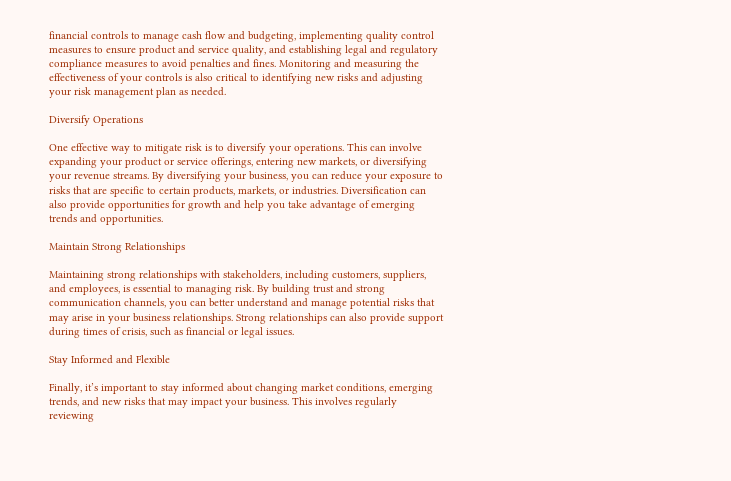financial controls to manage cash flow and budgeting, implementing quality control measures to ensure product and service quality, and establishing legal and regulatory compliance measures to avoid penalties and fines. Monitoring and measuring the effectiveness of your controls is also critical to identifying new risks and adjusting your risk management plan as needed.

Diversify Operations

One effective way to mitigate risk is to diversify your operations. This can involve expanding your product or service offerings, entering new markets, or diversifying your revenue streams. By diversifying your business, you can reduce your exposure to risks that are specific to certain products, markets, or industries. Diversification can also provide opportunities for growth and help you take advantage of emerging trends and opportunities.

Maintain Strong Relationships

Maintaining strong relationships with stakeholders, including customers, suppliers, and employees, is essential to managing risk. By building trust and strong communication channels, you can better understand and manage potential risks that may arise in your business relationships. Strong relationships can also provide support during times of crisis, such as financial or legal issues.

Stay Informed and Flexible

Finally, it’s important to stay informed about changing market conditions, emerging trends, and new risks that may impact your business. This involves regularly reviewing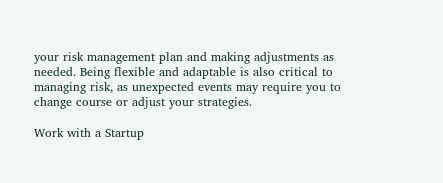your risk management plan and making adjustments as needed. Being flexible and adaptable is also critical to managing risk, as unexpected events may require you to change course or adjust your strategies.

Work with a Startup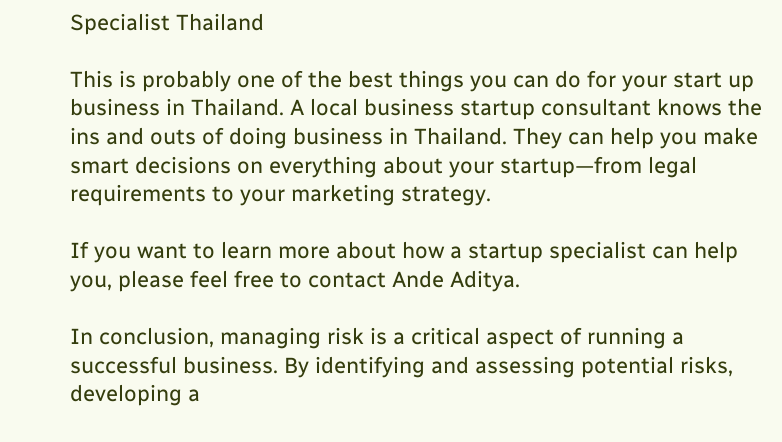Specialist Thailand

This is probably one of the best things you can do for your start up business in Thailand. A local business startup consultant knows the ins and outs of doing business in Thailand. They can help you make smart decisions on everything about your startup—from legal requirements to your marketing strategy.

If you want to learn more about how a startup specialist can help you, please feel free to contact Ande Aditya.

In conclusion, managing risk is a critical aspect of running a successful business. By identifying and assessing potential risks, developing a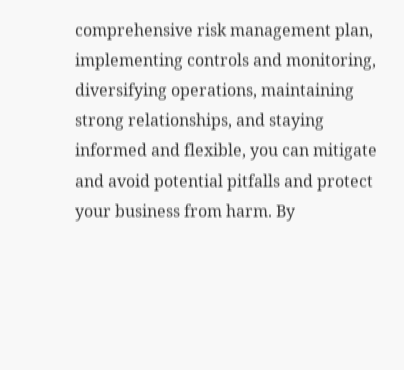comprehensive risk management plan, implementing controls and monitoring, diversifying operations, maintaining strong relationships, and staying informed and flexible, you can mitigate and avoid potential pitfalls and protect your business from harm. By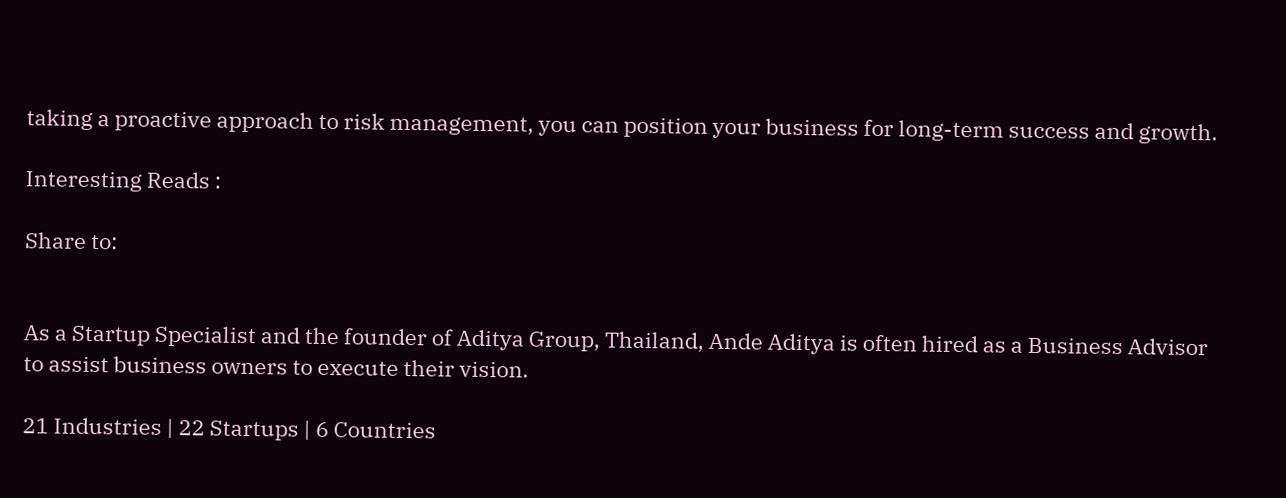taking a proactive approach to risk management, you can position your business for long-term success and growth.

Interesting Reads :

Share to:


As a Startup Specialist and the founder of Aditya Group, Thailand, Ande Aditya is often hired as a Business Advisor to assist business owners to execute their vision.

21 Industries | 22 Startups | 6 Countries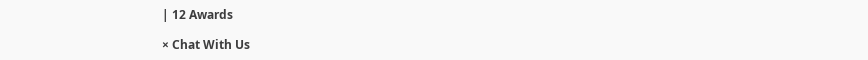| 12 Awards

× Chat With Us